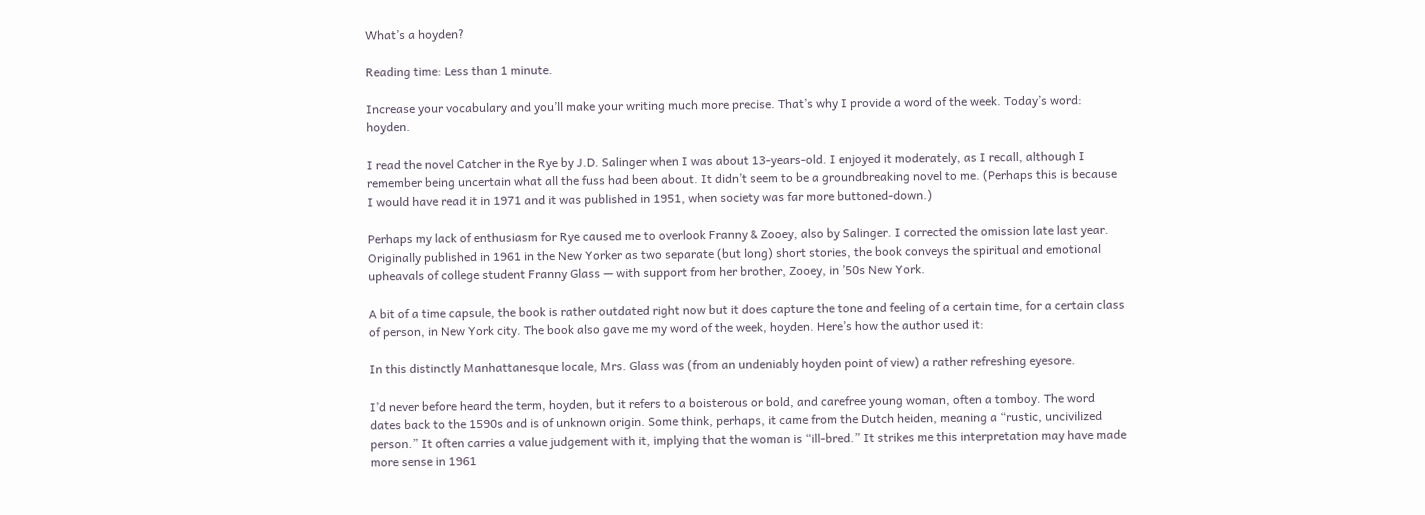What’s a hoyden?

Reading time: Less than 1 minute.

Increase your vocabulary and you’ll make your writing much more precise. That’s why I provide a word of the week. Today’s word: hoyden.

I read the novel Catcher in the Rye by J.D. Salinger when I was about 13-years-old. I enjoyed it moderately, as I recall, although I remember being uncertain what all the fuss had been about. It didn’t seem to be a groundbreaking novel to me. (Perhaps this is because I would have read it in 1971 and it was published in 1951, when society was far more buttoned-down.)

Perhaps my lack of enthusiasm for Rye caused me to overlook Franny & Zooey, also by Salinger. I corrected the omission late last year. Originally published in 1961 in the New Yorker as two separate (but long) short stories, the book conveys the spiritual and emotional upheavals of college student Franny Glass — with support from her brother, Zooey, in ’50s New York.

A bit of a time capsule, the book is rather outdated right now but it does capture the tone and feeling of a certain time, for a certain class of person, in New York city. The book also gave me my word of the week, hoyden. Here’s how the author used it:

In this distinctly Manhattanesque locale, Mrs. Glass was (from an undeniably hoyden point of view) a rather refreshing eyesore.

I’d never before heard the term, hoyden, but it refers to a boisterous or bold, and carefree young woman, often a tomboy. The word dates back to the 1590s and is of unknown origin. Some think, perhaps, it came from the Dutch heiden, meaning a “rustic, uncivilized person.” It often carries a value judgement with it, implying that the woman is “ill-bred.” It strikes me this interpretation may have made more sense in 1961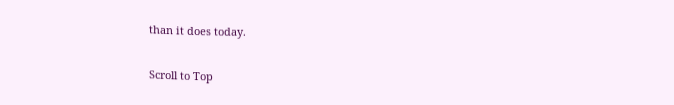than it does today.

Scroll to Top